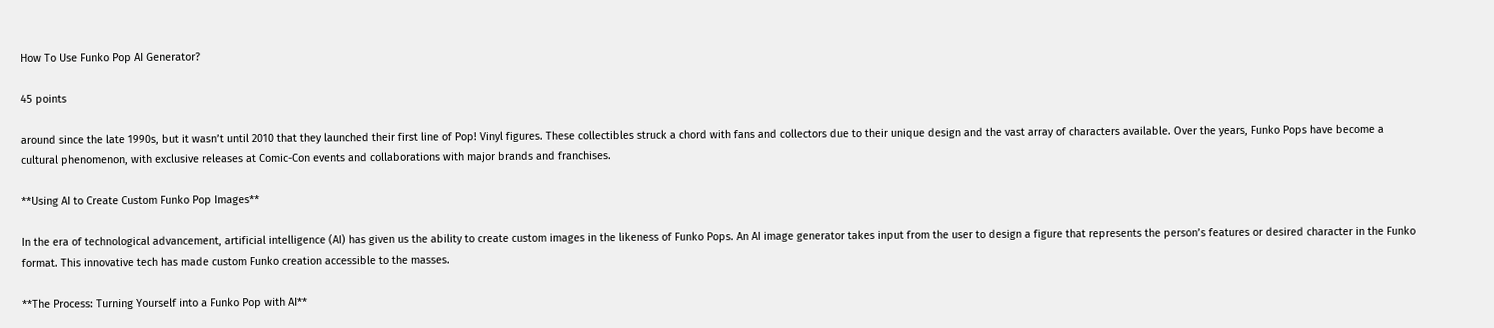How To Use Funko Pop AI Generator?

45 points

around since the late 1990s, but it wasn’t until 2010 that they launched their first line of Pop! Vinyl figures. These collectibles struck a chord with fans and collectors due to their unique design and the vast array of characters available. Over the years, Funko Pops have become a cultural phenomenon, with exclusive releases at Comic-Con events and collaborations with major brands and franchises.

**Using AI to Create Custom Funko Pop Images**

In the era of technological advancement, artificial intelligence (AI) has given us the ability to create custom images in the likeness of Funko Pops. An AI image generator takes input from the user to design a figure that represents the person’s features or desired character in the Funko format. This innovative tech has made custom Funko creation accessible to the masses.

**The Process: Turning Yourself into a Funko Pop with AI**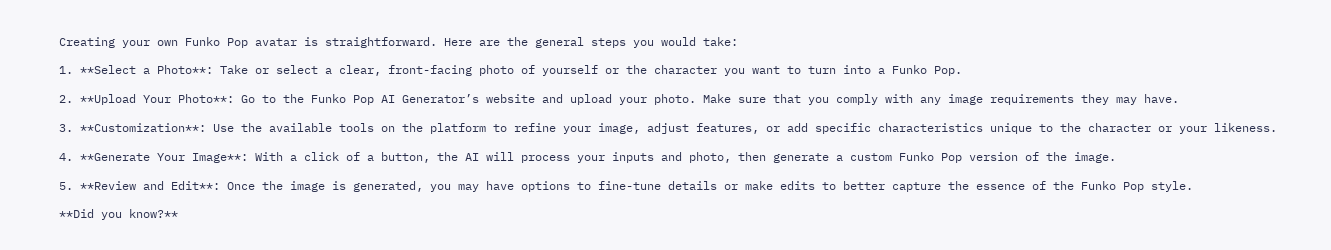Creating your own Funko Pop avatar is straightforward. Here are the general steps you would take:

1. **Select a Photo**: Take or select a clear, front-facing photo of yourself or the character you want to turn into a Funko Pop.

2. **Upload Your Photo**: Go to the Funko Pop AI Generator’s website and upload your photo. Make sure that you comply with any image requirements they may have.

3. **Customization**: Use the available tools on the platform to refine your image, adjust features, or add specific characteristics unique to the character or your likeness.

4. **Generate Your Image**: With a click of a button, the AI will process your inputs and photo, then generate a custom Funko Pop version of the image.

5. **Review and Edit**: Once the image is generated, you may have options to fine-tune details or make edits to better capture the essence of the Funko Pop style.

**Did you know?**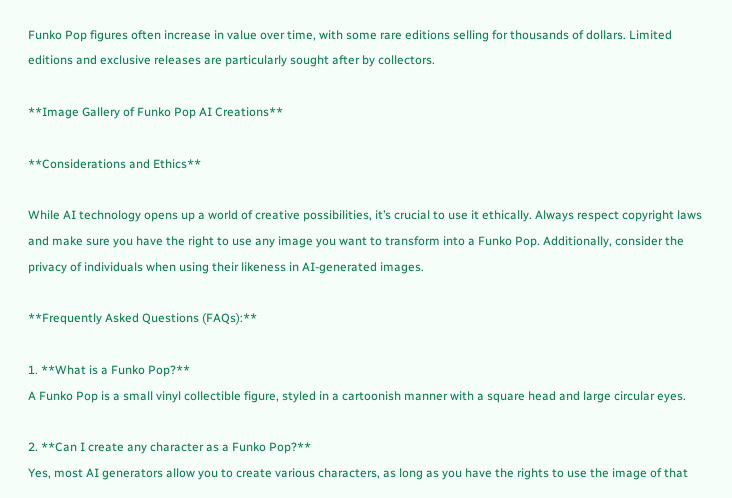Funko Pop figures often increase in value over time, with some rare editions selling for thousands of dollars. Limited editions and exclusive releases are particularly sought after by collectors.

**Image Gallery of Funko Pop AI Creations**

**Considerations and Ethics**

While AI technology opens up a world of creative possibilities, it’s crucial to use it ethically. Always respect copyright laws and make sure you have the right to use any image you want to transform into a Funko Pop. Additionally, consider the privacy of individuals when using their likeness in AI-generated images.

**Frequently Asked Questions (FAQs):**

1. **What is a Funko Pop?**
A Funko Pop is a small vinyl collectible figure, styled in a cartoonish manner with a square head and large circular eyes.

2. **Can I create any character as a Funko Pop?**
Yes, most AI generators allow you to create various characters, as long as you have the rights to use the image of that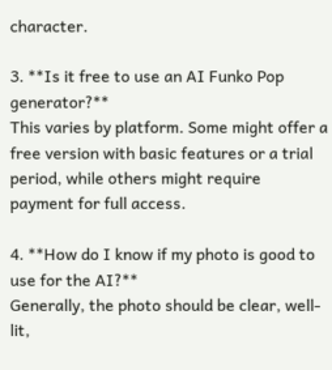character.

3. **Is it free to use an AI Funko Pop generator?**
This varies by platform. Some might offer a free version with basic features or a trial period, while others might require payment for full access.

4. **How do I know if my photo is good to use for the AI?**
Generally, the photo should be clear, well-lit,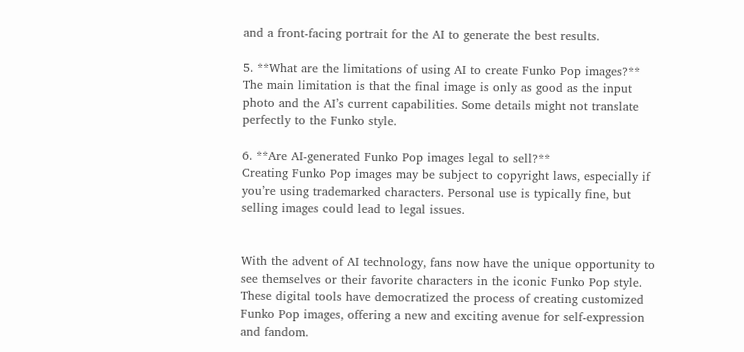and a front-facing portrait for the AI to generate the best results.

5. **What are the limitations of using AI to create Funko Pop images?**
The main limitation is that the final image is only as good as the input photo and the AI’s current capabilities. Some details might not translate perfectly to the Funko style.

6. **Are AI-generated Funko Pop images legal to sell?**
Creating Funko Pop images may be subject to copyright laws, especially if you’re using trademarked characters. Personal use is typically fine, but selling images could lead to legal issues.


With the advent of AI technology, fans now have the unique opportunity to see themselves or their favorite characters in the iconic Funko Pop style. These digital tools have democratized the process of creating customized Funko Pop images, offering a new and exciting avenue for self-expression and fandom.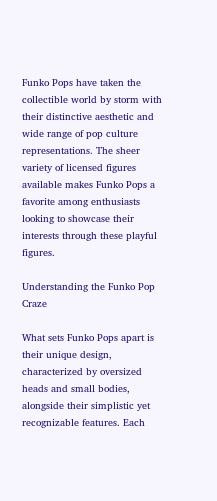Funko Pops have taken the collectible world by storm with their distinctive aesthetic and wide range of pop culture representations. The sheer variety of licensed figures available makes Funko Pops a favorite among enthusiasts looking to showcase their interests through these playful figures.

Understanding the Funko Pop Craze

What sets Funko Pops apart is their unique design, characterized by oversized heads and small bodies, alongside their simplistic yet recognizable features. Each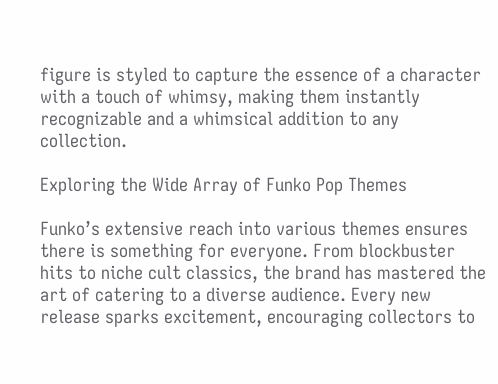figure is styled to capture the essence of a character with a touch of whimsy, making them instantly recognizable and a whimsical addition to any collection.

Exploring the Wide Array of Funko Pop Themes

Funko’s extensive reach into various themes ensures there is something for everyone. From blockbuster hits to niche cult classics, the brand has mastered the art of catering to a diverse audience. Every new release sparks excitement, encouraging collectors to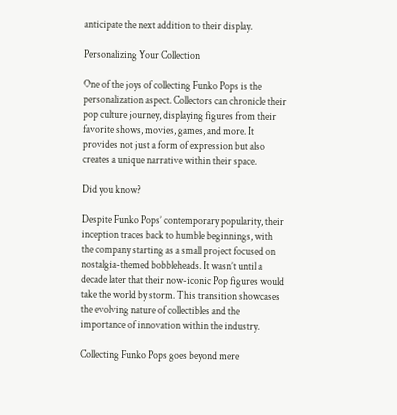anticipate the next addition to their display.

Personalizing Your Collection

One of the joys of collecting Funko Pops is the personalization aspect. Collectors can chronicle their pop culture journey, displaying figures from their favorite shows, movies, games, and more. It provides not just a form of expression but also creates a unique narrative within their space.

Did you know?

Despite Funko Pops’ contemporary popularity, their inception traces back to humble beginnings, with the company starting as a small project focused on nostalgia-themed bobbleheads. It wasn’t until a decade later that their now-iconic Pop figures would take the world by storm. This transition showcases the evolving nature of collectibles and the importance of innovation within the industry.

Collecting Funko Pops goes beyond mere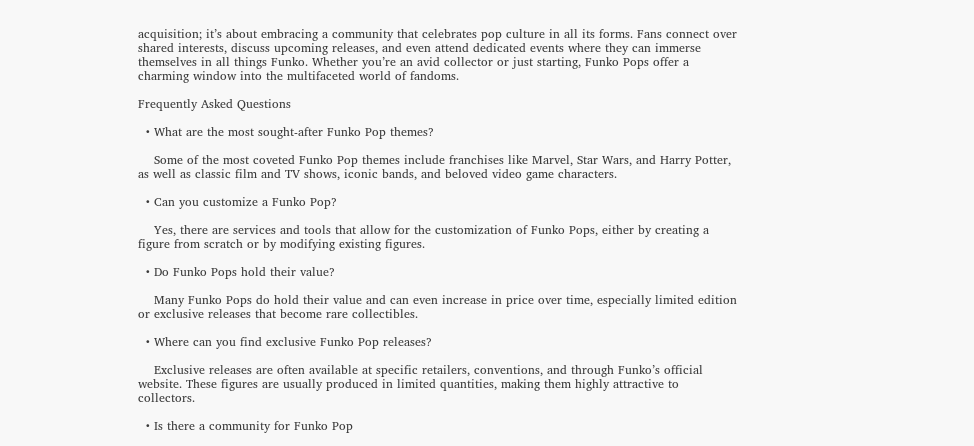acquisition; it’s about embracing a community that celebrates pop culture in all its forms. Fans connect over shared interests, discuss upcoming releases, and even attend dedicated events where they can immerse themselves in all things Funko. Whether you’re an avid collector or just starting, Funko Pops offer a charming window into the multifaceted world of fandoms.

Frequently Asked Questions

  • What are the most sought-after Funko Pop themes?

    Some of the most coveted Funko Pop themes include franchises like Marvel, Star Wars, and Harry Potter, as well as classic film and TV shows, iconic bands, and beloved video game characters.

  • Can you customize a Funko Pop?

    Yes, there are services and tools that allow for the customization of Funko Pops, either by creating a figure from scratch or by modifying existing figures.

  • Do Funko Pops hold their value?

    Many Funko Pops do hold their value and can even increase in price over time, especially limited edition or exclusive releases that become rare collectibles.

  • Where can you find exclusive Funko Pop releases?

    Exclusive releases are often available at specific retailers, conventions, and through Funko’s official website. These figures are usually produced in limited quantities, making them highly attractive to collectors.

  • Is there a community for Funko Pop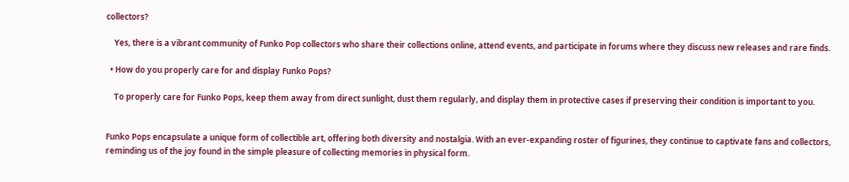collectors?

    Yes, there is a vibrant community of Funko Pop collectors who share their collections online, attend events, and participate in forums where they discuss new releases and rare finds.

  • How do you properly care for and display Funko Pops?

    To properly care for Funko Pops, keep them away from direct sunlight, dust them regularly, and display them in protective cases if preserving their condition is important to you.


Funko Pops encapsulate a unique form of collectible art, offering both diversity and nostalgia. With an ever-expanding roster of figurines, they continue to captivate fans and collectors, reminding us of the joy found in the simple pleasure of collecting memories in physical form.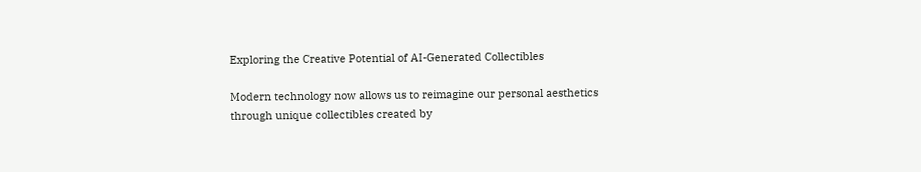Exploring the Creative Potential of AI-Generated Collectibles

Modern technology now allows us to reimagine our personal aesthetics through unique collectibles created by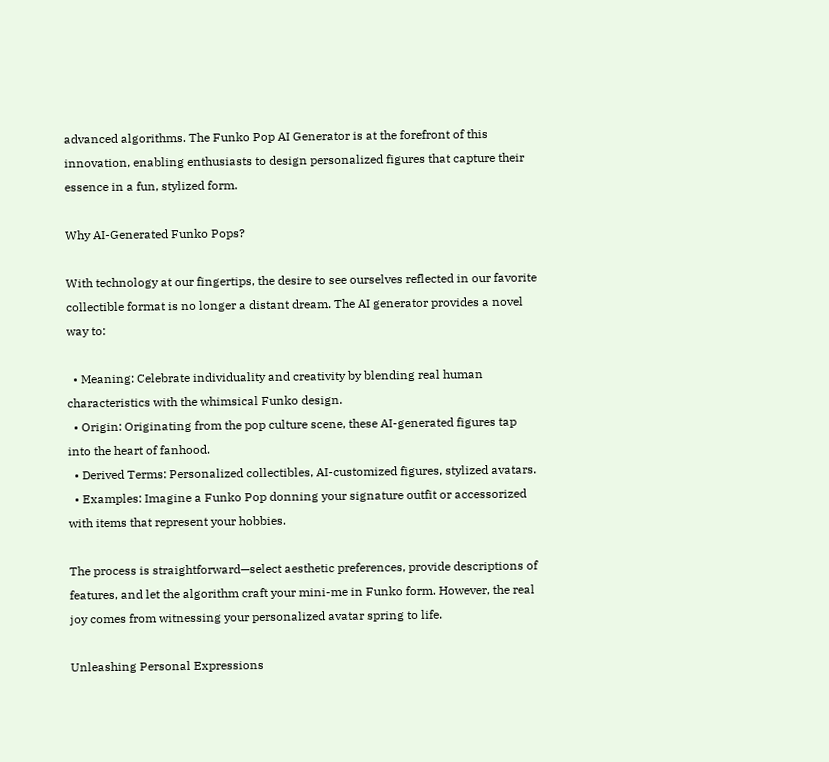advanced algorithms. The Funko Pop AI Generator is at the forefront of this innovation, enabling enthusiasts to design personalized figures that capture their essence in a fun, stylized form.

Why AI-Generated Funko Pops?

With technology at our fingertips, the desire to see ourselves reflected in our favorite collectible format is no longer a distant dream. The AI generator provides a novel way to:

  • Meaning: Celebrate individuality and creativity by blending real human characteristics with the whimsical Funko design.
  • Origin: Originating from the pop culture scene, these AI-generated figures tap into the heart of fanhood.
  • Derived Terms: Personalized collectibles, AI-customized figures, stylized avatars.
  • Examples: Imagine a Funko Pop donning your signature outfit or accessorized with items that represent your hobbies.

The process is straightforward—select aesthetic preferences, provide descriptions of features, and let the algorithm craft your mini-me in Funko form. However, the real joy comes from witnessing your personalized avatar spring to life.

Unleashing Personal Expressions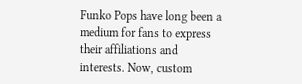Funko Pops have long been a medium for fans to express their affiliations and interests. Now, custom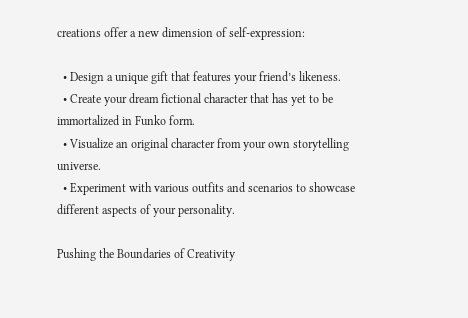creations offer a new dimension of self-expression:

  • Design a unique gift that features your friend’s likeness.
  • Create your dream fictional character that has yet to be immortalized in Funko form.
  • Visualize an original character from your own storytelling universe.
  • Experiment with various outfits and scenarios to showcase different aspects of your personality.

Pushing the Boundaries of Creativity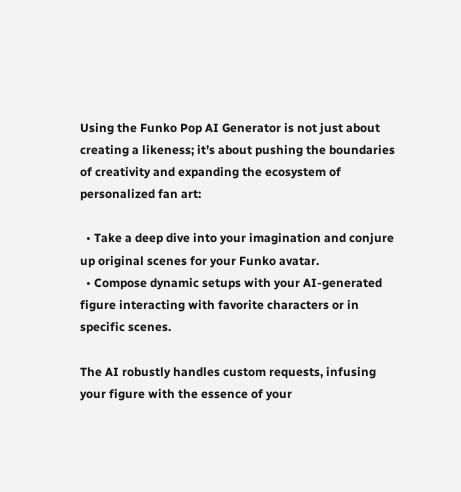Using the Funko Pop AI Generator is not just about creating a likeness; it’s about pushing the boundaries of creativity and expanding the ecosystem of personalized fan art:

  • Take a deep dive into your imagination and conjure up original scenes for your Funko avatar.
  • Compose dynamic setups with your AI-generated figure interacting with favorite characters or in specific scenes.

The AI robustly handles custom requests, infusing your figure with the essence of your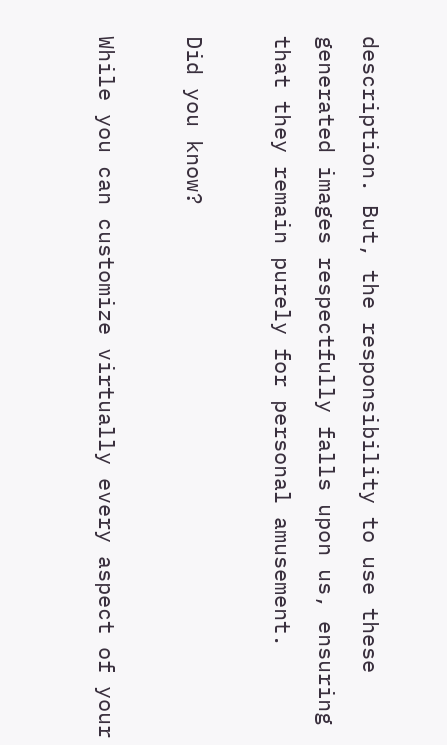description. But, the responsibility to use these generated images respectfully falls upon us, ensuring that they remain purely for personal amusement.

Did you know?

While you can customize virtually every aspect of your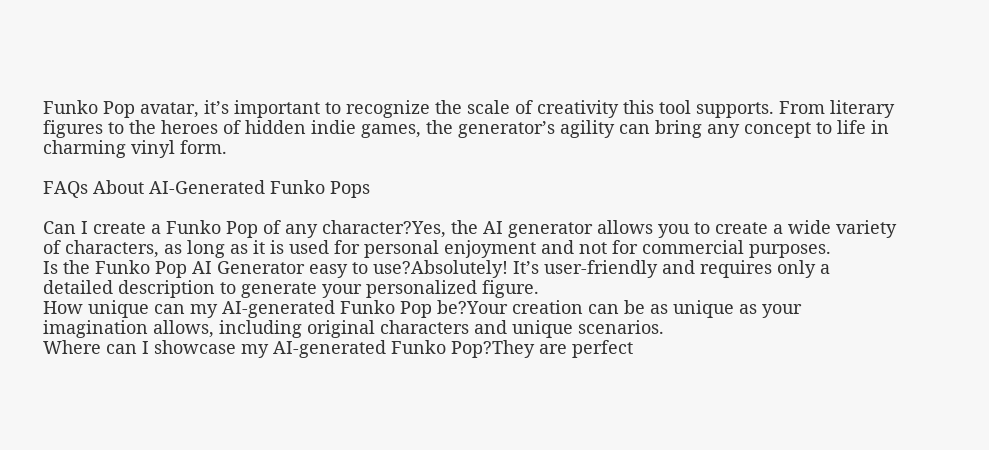Funko Pop avatar, it’s important to recognize the scale of creativity this tool supports. From literary figures to the heroes of hidden indie games, the generator’s agility can bring any concept to life in charming vinyl form.

FAQs About AI-Generated Funko Pops

Can I create a Funko Pop of any character?Yes, the AI generator allows you to create a wide variety of characters, as long as it is used for personal enjoyment and not for commercial purposes.
Is the Funko Pop AI Generator easy to use?Absolutely! It’s user-friendly and requires only a detailed description to generate your personalized figure.
How unique can my AI-generated Funko Pop be?Your creation can be as unique as your imagination allows, including original characters and unique scenarios.
Where can I showcase my AI-generated Funko Pop?They are perfect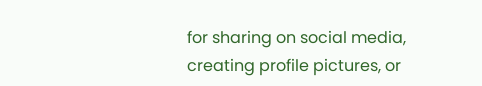for sharing on social media, creating profile pictures, or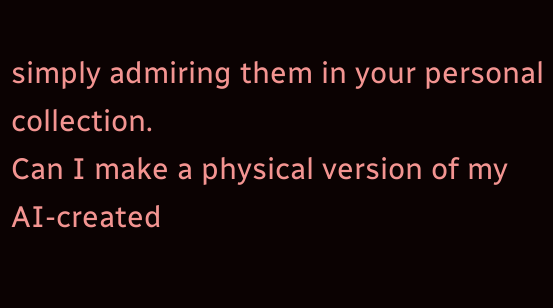simply admiring them in your personal collection.
Can I make a physical version of my AI-created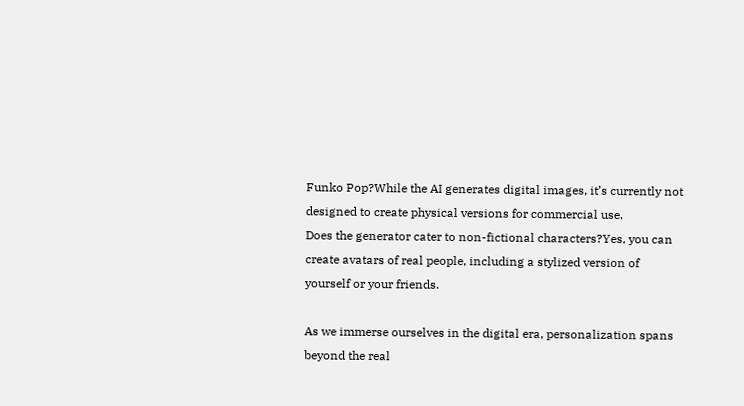Funko Pop?While the AI generates digital images, it’s currently not designed to create physical versions for commercial use.
Does the generator cater to non-fictional characters?Yes, you can create avatars of real people, including a stylized version of yourself or your friends.

As we immerse ourselves in the digital era, personalization spans beyond the real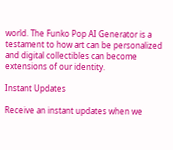world. The Funko Pop AI Generator is a testament to how art can be personalized and digital collectibles can become extensions of our identity.

Instant Updates

Receive an instant updates when we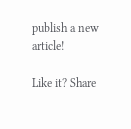publish a new article!

Like it? Share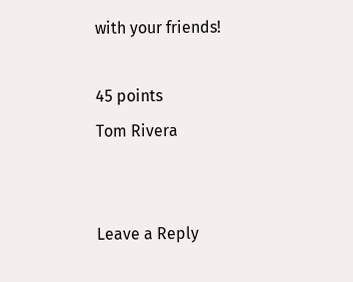with your friends!

45 points
Tom Rivera


Leave a Reply